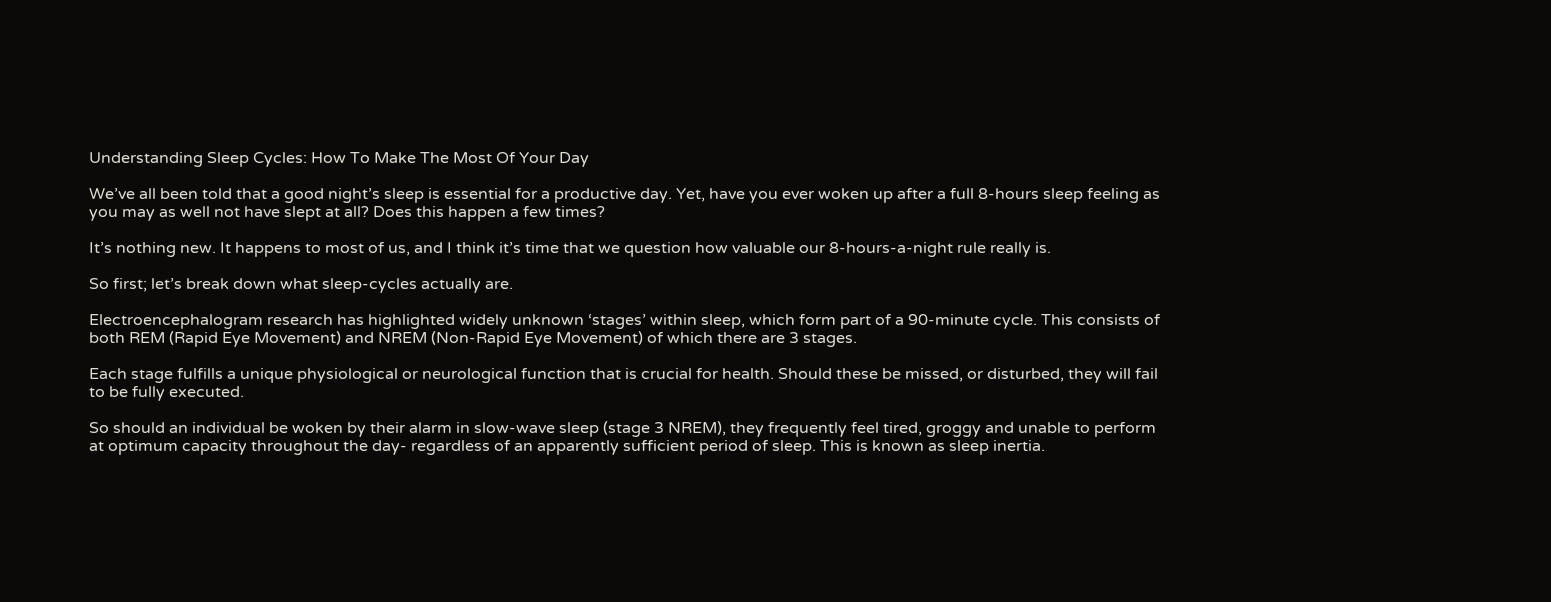Understanding Sleep Cycles: How To Make The Most Of Your Day

We’ve all been told that a good night’s sleep is essential for a productive day. Yet, have you ever woken up after a full 8-hours sleep feeling as you may as well not have slept at all? Does this happen a few times?

It’s nothing new. It happens to most of us, and I think it’s time that we question how valuable our 8-hours-a-night rule really is.

So first; let’s break down what sleep-cycles actually are.

Electroencephalogram research has highlighted widely unknown ‘stages’ within sleep, which form part of a 90-minute cycle. This consists of both REM (Rapid Eye Movement) and NREM (Non-Rapid Eye Movement) of which there are 3 stages.

Each stage fulfills a unique physiological or neurological function that is crucial for health. Should these be missed, or disturbed, they will fail to be fully executed.

So should an individual be woken by their alarm in slow-wave sleep (stage 3 NREM), they frequently feel tired, groggy and unable to perform at optimum capacity throughout the day- regardless of an apparently sufficient period of sleep. This is known as sleep inertia.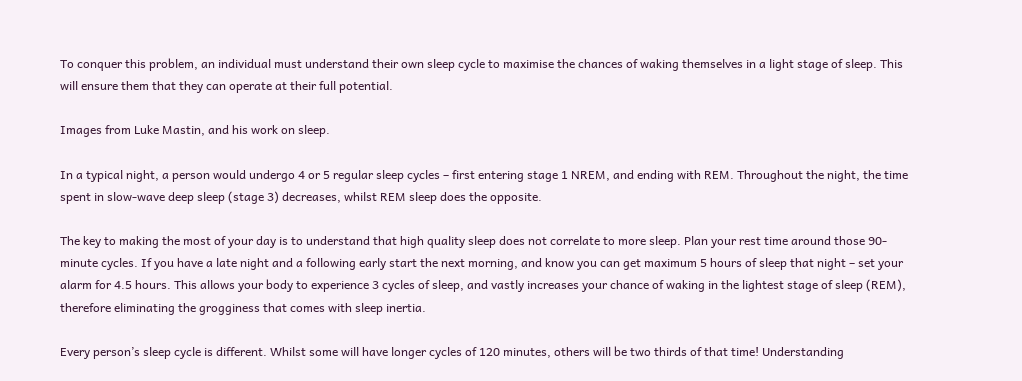To conquer this problem, an individual must understand their own sleep cycle to maximise the chances of waking themselves in a light stage of sleep. This will ensure them that they can operate at their full potential.

Images from Luke Mastin, and his work on sleep.

In a typical night, a person would undergo 4 or 5 regular sleep cycles – first entering stage 1 NREM, and ending with REM. Throughout the night, the time spent in slow-wave deep sleep (stage 3) decreases, whilst REM sleep does the opposite.

The key to making the most of your day is to understand that high quality sleep does not correlate to more sleep. Plan your rest time around those 90-minute cycles. If you have a late night and a following early start the next morning, and know you can get maximum 5 hours of sleep that night – set your alarm for 4.5 hours. This allows your body to experience 3 cycles of sleep, and vastly increases your chance of waking in the lightest stage of sleep (REM), therefore eliminating the grogginess that comes with sleep inertia.

Every person’s sleep cycle is different. Whilst some will have longer cycles of 120 minutes, others will be two thirds of that time! Understanding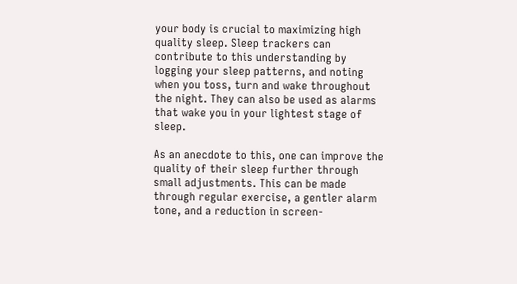your body is crucial to maximizing high quality sleep. Sleep trackers can contribute to this understanding by logging your sleep patterns, and noting when you toss, turn and wake throughout the night. They can also be used as alarms that wake you in your lightest stage of sleep.

As an anecdote to this, one can improve the quality of their sleep further through small adjustments. This can be made through regular exercise, a gentler alarm tone, and a reduction in screen-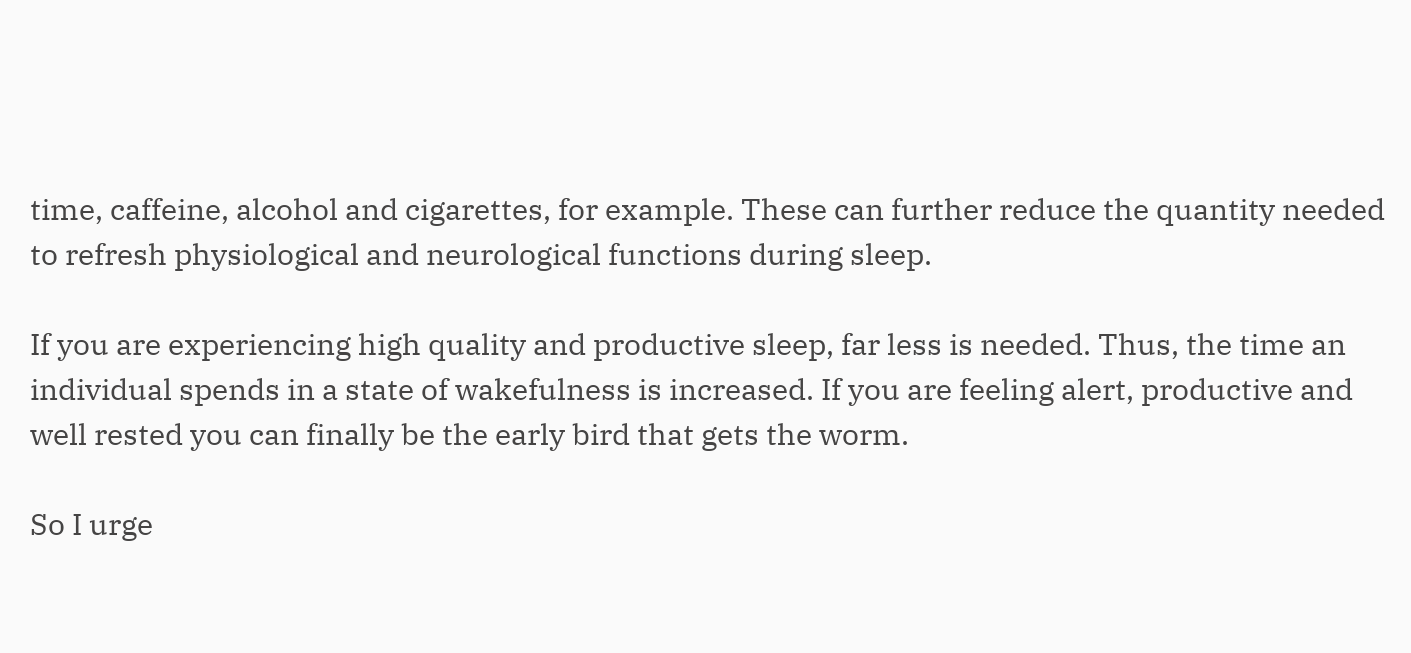time, caffeine, alcohol and cigarettes, for example. These can further reduce the quantity needed to refresh physiological and neurological functions during sleep.

If you are experiencing high quality and productive sleep, far less is needed. Thus, the time an individual spends in a state of wakefulness is increased. If you are feeling alert, productive and well rested you can finally be the early bird that gets the worm.

So I urge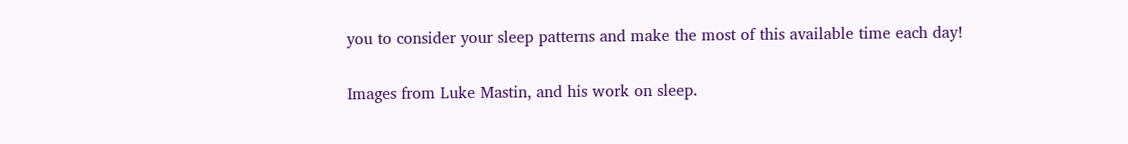you to consider your sleep patterns and make the most of this available time each day!

Images from Luke Mastin, and his work on sleep.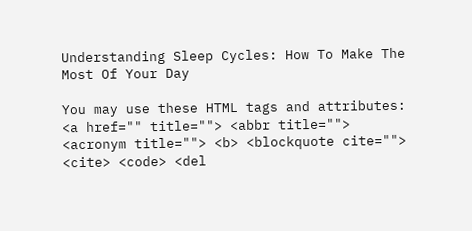Understanding Sleep Cycles: How To Make The Most Of Your Day

You may use these HTML tags and attributes: <a href="" title=""> <abbr title=""> <acronym title=""> <b> <blockquote cite=""> <cite> <code> <del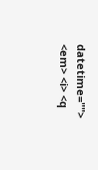datetime=""> <em> <i> <q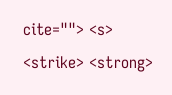cite=""> <s> <strike> <strong>